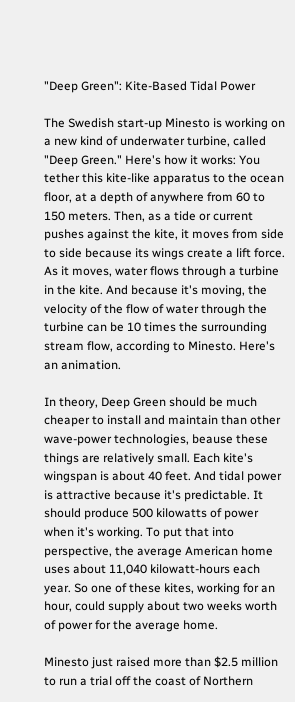"Deep Green": Kite-Based Tidal Power

The Swedish start-up Minesto is working on a new kind of underwater turbine, called "Deep Green." Here's how it works: You tether this kite-like apparatus to the ocean floor, at a depth of anywhere from 60 to 150 meters. Then, as a tide or current pushes against the kite, it moves from side to side because its wings create a lift force. As it moves, water flows through a turbine in the kite. And because it's moving, the velocity of the flow of water through the turbine can be 10 times the surrounding stream flow, according to Minesto. Here's an animation.

In theory, Deep Green should be much cheaper to install and maintain than other wave-power technologies, beause these things are relatively small. Each kite's wingspan is about 40 feet. And tidal power is attractive because it's predictable. It should produce 500 kilowatts of power when it's working. To put that into perspective, the average American home uses about 11,040 kilowatt-hours each year. So one of these kites, working for an hour, could supply about two weeks worth of power for the average home.

Minesto just raised more than $2.5 million to run a trial off the coast of Northern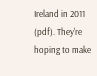Ireland in 2011 (pdf). They're hoping to make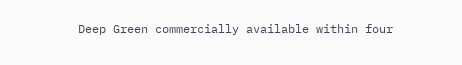Deep Green commercially available within four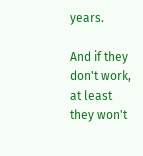years.

And if they don't work, at least they won't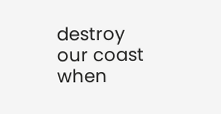destroy our coast when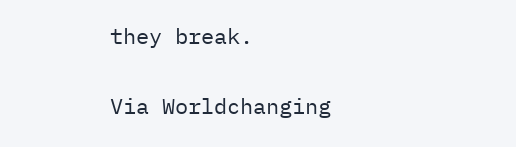they break.

Via Worldchanging